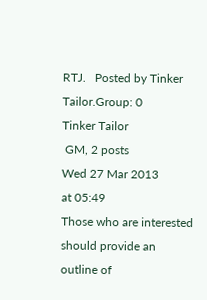RTJ.   Posted by Tinker Tailor.Group: 0
Tinker Tailor
 GM, 2 posts
Wed 27 Mar 2013
at 05:49
Those who are interested should provide an outline of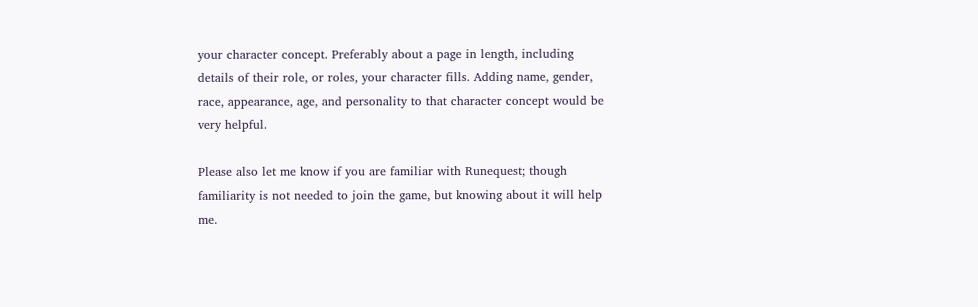your character concept. Preferably about a page in length, including details of their role, or roles, your character fills. Adding name, gender, race, appearance, age, and personality to that character concept would be very helpful.

Please also let me know if you are familiar with Runequest; though familiarity is not needed to join the game, but knowing about it will help me.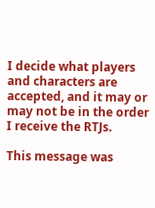I decide what players and characters are accepted, and it may or may not be in the order I receive the RTJs.

This message was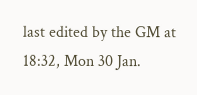last edited by the GM at 18:32, Mon 30 Jan.